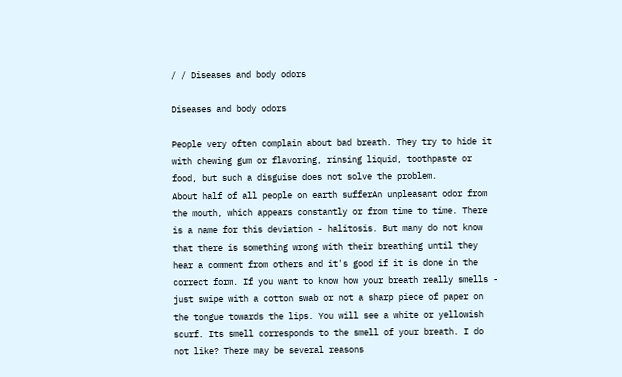/ / Diseases and body odors

Diseases and body odors

People very often complain about bad breath. They try to hide it with chewing gum or flavoring, rinsing liquid, toothpaste or food, but such a disguise does not solve the problem.
About half of all people on earth sufferAn unpleasant odor from the mouth, which appears constantly or from time to time. There is a name for this deviation - halitosis. But many do not know that there is something wrong with their breathing until they hear a comment from others and it's good if it is done in the correct form. If you want to know how your breath really smells - just swipe with a cotton swab or not a sharp piece of paper on the tongue towards the lips. You will see a white or yellowish scurf. Its smell corresponds to the smell of your breath. I do not like? There may be several reasons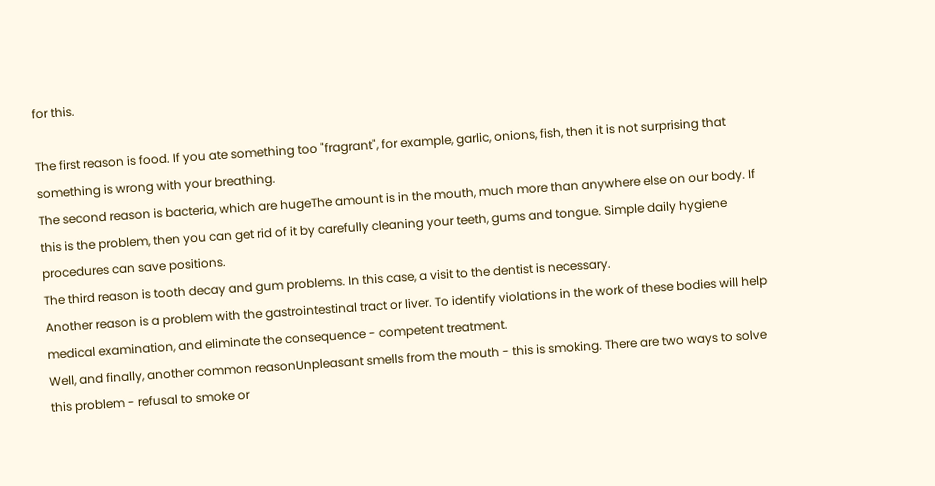for this.

The first reason is food. If you ate something too "fragrant", for example, garlic, onions, fish, then it is not surprising that something is wrong with your breathing.
The second reason is bacteria, which are hugeThe amount is in the mouth, much more than anywhere else on our body. If this is the problem, then you can get rid of it by carefully cleaning your teeth, gums and tongue. Simple daily hygiene procedures can save positions.
The third reason is tooth decay and gum problems. In this case, a visit to the dentist is necessary.
Another reason is a problem with the gastrointestinal tract or liver. To identify violations in the work of these bodies will help medical examination, and eliminate the consequence - competent treatment.
Well, and finally, another common reasonUnpleasant smells from the mouth - this is smoking. There are two ways to solve this problem - refusal to smoke or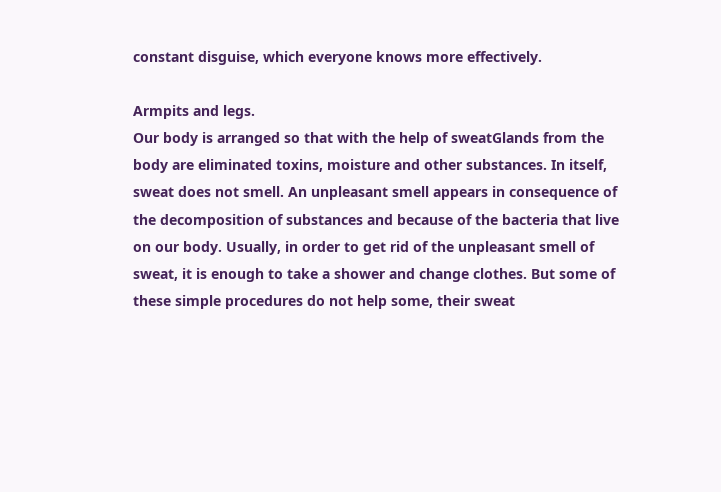constant disguise, which everyone knows more effectively.

Armpits and legs.
Our body is arranged so that with the help of sweatGlands from the body are eliminated toxins, moisture and other substances. In itself, sweat does not smell. An unpleasant smell appears in consequence of the decomposition of substances and because of the bacteria that live on our body. Usually, in order to get rid of the unpleasant smell of sweat, it is enough to take a shower and change clothes. But some of these simple procedures do not help some, their sweat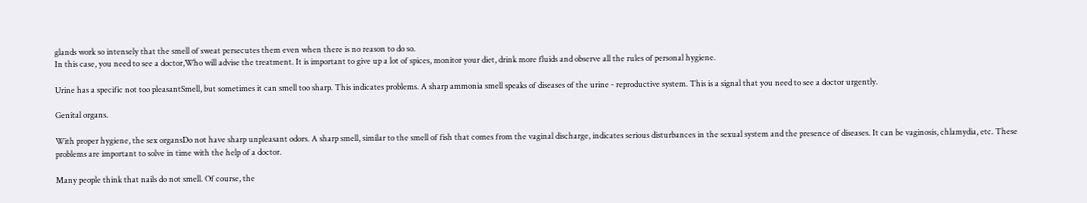glands work so intensely that the smell of sweat persecutes them even when there is no reason to do so.
In this case, you need to see a doctor,Who will advise the treatment. It is important to give up a lot of spices, monitor your diet, drink more fluids and observe all the rules of personal hygiene.

Urine has a specific not too pleasantSmell, but sometimes it can smell too sharp. This indicates problems. A sharp ammonia smell speaks of diseases of the urine - reproductive system. This is a signal that you need to see a doctor urgently.

Genital organs.

With proper hygiene, the sex organsDo not have sharp unpleasant odors. A sharp smell, similar to the smell of fish that comes from the vaginal discharge, indicates serious disturbances in the sexual system and the presence of diseases. It can be vaginosis, chlamydia, etc. These problems are important to solve in time with the help of a doctor.

Many people think that nails do not smell. Of course, the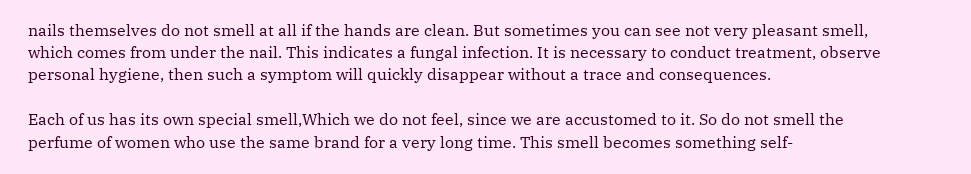nails themselves do not smell at all if the hands are clean. But sometimes you can see not very pleasant smell, which comes from under the nail. This indicates a fungal infection. It is necessary to conduct treatment, observe personal hygiene, then such a symptom will quickly disappear without a trace and consequences.

Each of us has its own special smell,Which we do not feel, since we are accustomed to it. So do not smell the perfume of women who use the same brand for a very long time. This smell becomes something self-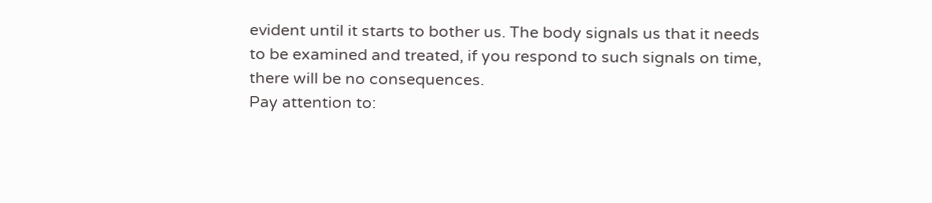evident until it starts to bother us. The body signals us that it needs to be examined and treated, if you respond to such signals on time, there will be no consequences.
Pay attention to: